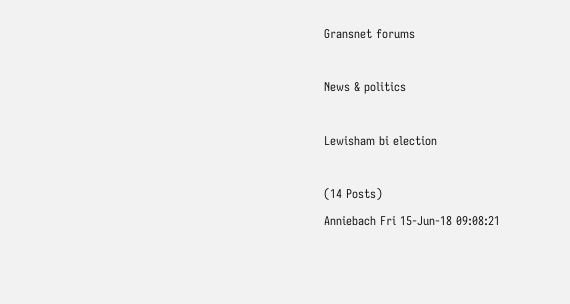Gransnet forums

News & politics

Lewisham bi election

(14 Posts)
Anniebach Fri 15-Jun-18 09:08:21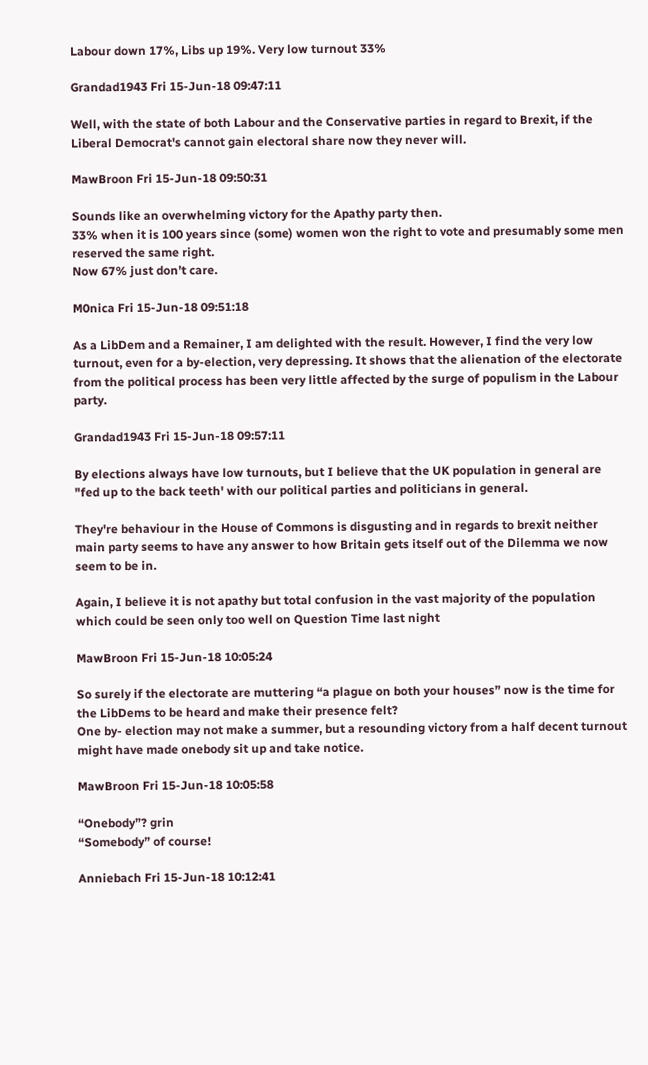Labour down 17%, Libs up 19%. Very low turnout 33%

Grandad1943 Fri 15-Jun-18 09:47:11

Well, with the state of both Labour and the Conservative parties in regard to Brexit, if the Liberal Democrat's cannot gain electoral share now they never will.

MawBroon Fri 15-Jun-18 09:50:31

Sounds like an overwhelming victory for the Apathy party then.
33% when it is 100 years since (some) women won the right to vote and presumably some men reserved the same right.
Now 67% just don’t care.

M0nica Fri 15-Jun-18 09:51:18

As a LibDem and a Remainer, I am delighted with the result. However, I find the very low turnout, even for a by-election, very depressing. It shows that the alienation of the electorate from the political process has been very little affected by the surge of populism in the Labour party.

Grandad1943 Fri 15-Jun-18 09:57:11

By elections always have low turnouts, but I believe that the UK population in general are "fed up to the back teeth' with our political parties and politicians in general.

They're behaviour in the House of Commons is disgusting and in regards to brexit neither main party seems to have any answer to how Britain gets itself out of the Dilemma we now seem to be in.

Again, I believe it is not apathy but total confusion in the vast majority of the population which could be seen only too well on Question Time last night

MawBroon Fri 15-Jun-18 10:05:24

So surely if the electorate are muttering “a plague on both your houses” now is the time for the LibDems to be heard and make their presence felt?
One by- election may not make a summer, but a resounding victory from a half decent turnout might have made onebody sit up and take notice.

MawBroon Fri 15-Jun-18 10:05:58

“Onebody”? grin
“Somebody” of course!

Anniebach Fri 15-Jun-18 10:12:41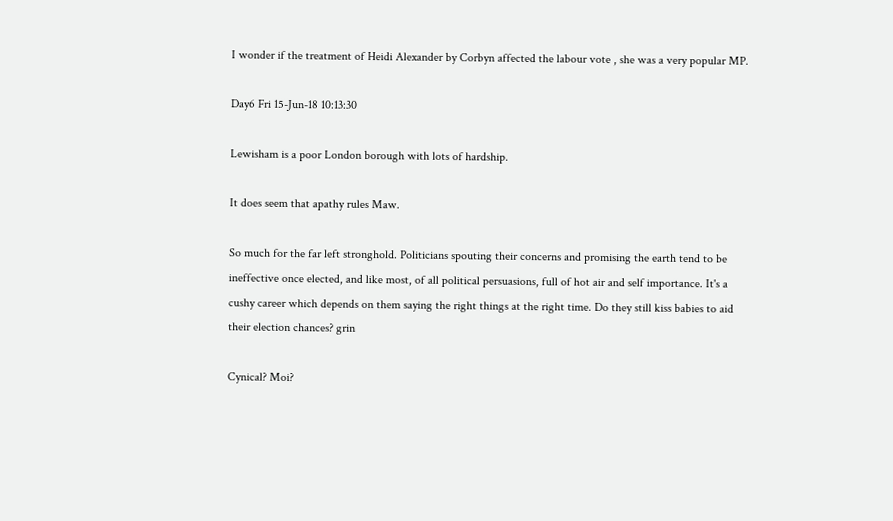I wonder if the treatment of Heidi Alexander by Corbyn affected the labour vote , she was a very popular MP.

Day6 Fri 15-Jun-18 10:13:30

Lewisham is a poor London borough with lots of hardship.

It does seem that apathy rules Maw.

So much for the far left stronghold. Politicians spouting their concerns and promising the earth tend to be ineffective once elected, and like most, of all political persuasions, full of hot air and self importance. It's a cushy career which depends on them saying the right things at the right time. Do they still kiss babies to aid their election chances? grin

Cynical? Moi?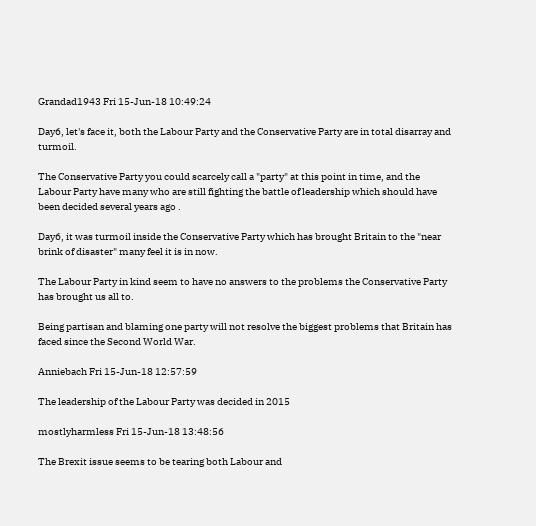Grandad1943 Fri 15-Jun-18 10:49:24

Day6, let's face it, both the Labour Party and the Conservative Party are in total disarray and turmoil.

The Conservative Party you could scarcely call a "party" at this point in time, and the Labour Party have many who are still fighting the battle of leadership which should have been decided several years ago .

Day6, it was turmoil inside the Conservative Party which has brought Britain to the "near brink of disaster" many feel it is in now.

The Labour Party in kind seem to have no answers to the problems the Conservative Party has brought us all to.

Being partisan and blaming one party will not resolve the biggest problems that Britain has faced since the Second World War.

Anniebach Fri 15-Jun-18 12:57:59

The leadership of the Labour Party was decided in 2015

mostlyharmless Fri 15-Jun-18 13:48:56

The Brexit issue seems to be tearing both Labour and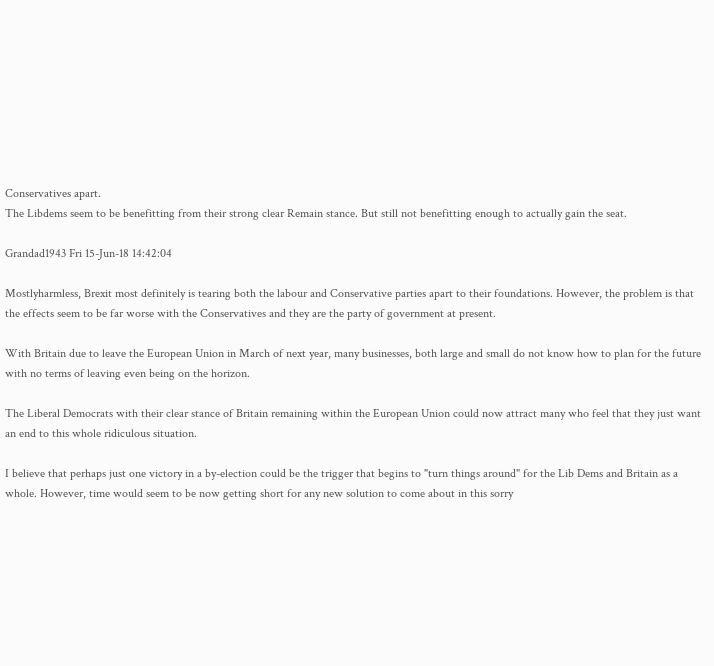Conservatives apart.
The Libdems seem to be benefitting from their strong clear Remain stance. But still not benefitting enough to actually gain the seat.

Grandad1943 Fri 15-Jun-18 14:42:04

Mostlyharmless, Brexit most definitely is tearing both the labour and Conservative parties apart to their foundations. However, the problem is that the effects seem to be far worse with the Conservatives and they are the party of government at present.

With Britain due to leave the European Union in March of next year, many businesses, both large and small do not know how to plan for the future with no terms of leaving even being on the horizon.

The Liberal Democrats with their clear stance of Britain remaining within the European Union could now attract many who feel that they just want an end to this whole ridiculous situation.

I believe that perhaps just one victory in a by-election could be the trigger that begins to "turn things around" for the Lib Dems and Britain as a whole. However, time would seem to be now getting short for any new solution to come about in this sorry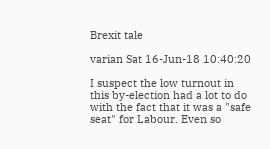Brexit tale

varian Sat 16-Jun-18 10:40:20

I suspect the low turnout in this by-election had a lot to do with the fact that it was a "safe seat" for Labour. Even so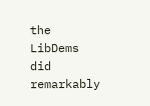the LibDems did remarkably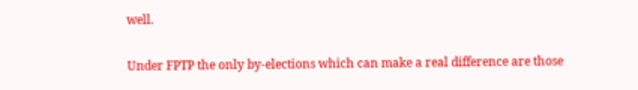well.

Under FPTP the only by-elections which can make a real difference are those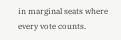in marginal seats where every vote counts.